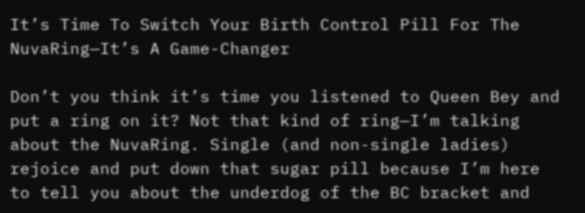It’s Time To Switch Your Birth Control Pill For The NuvaRing—It’s A Game-Changer

Don’t you think it’s time you listened to Queen Bey and put a ring on it? Not that kind of ring—I’m talking about the NuvaRing. Single (and non-single ladies) rejoice and put down that sugar pill because I’m here to tell you about the underdog of the BC bracket and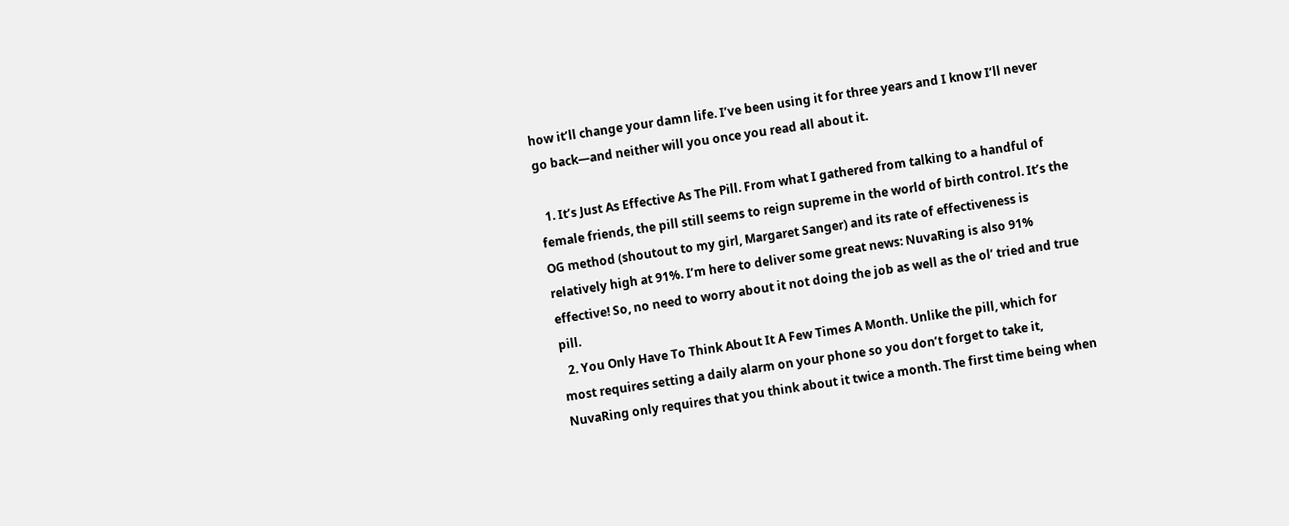how it’ll change your damn life. I’ve been using it for three years and I know I’ll never go back—and neither will you once you read all about it.

  1. It’s Just As Effective As The Pill. From what I gathered from talking to a handful of female friends, the pill still seems to reign supreme in the world of birth control. It’s the OG method (shoutout to my girl, Margaret Sanger) and its rate of effectiveness is relatively high at 91%. I’m here to deliver some great news: NuvaRing is also 91% effective! So, no need to worry about it not doing the job as well as the ol’ tried and true pill.
  2. You Only Have To Think About It A Few Times A Month. Unlike the pill, which for most requires setting a daily alarm on your phone so you don’t forget to take it, NuvaRing only requires that you think about it twice a month. The first time being when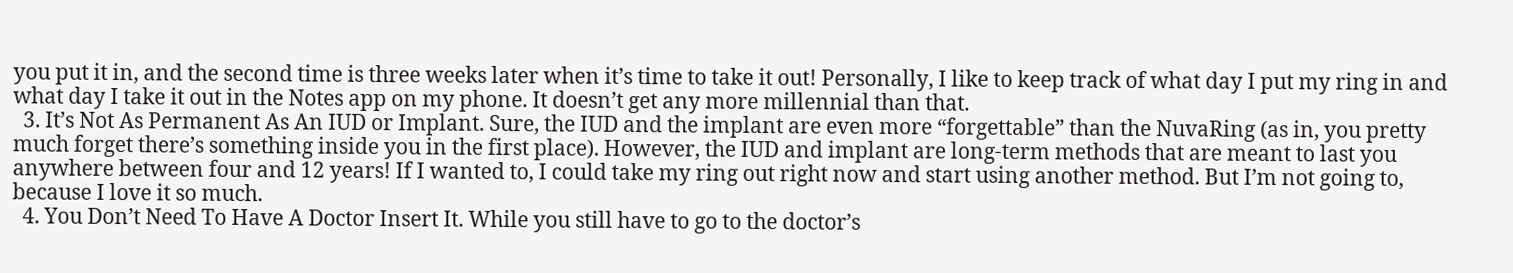you put it in, and the second time is three weeks later when it’s time to take it out! Personally, I like to keep track of what day I put my ring in and what day I take it out in the Notes app on my phone. It doesn’t get any more millennial than that.
  3. It’s Not As Permanent As An IUD or Implant. Sure, the IUD and the implant are even more “forgettable” than the NuvaRing (as in, you pretty much forget there’s something inside you in the first place). However, the IUD and implant are long-term methods that are meant to last you anywhere between four and 12 years! If I wanted to, I could take my ring out right now and start using another method. But I’m not going to, because I love it so much.
  4. You Don’t Need To Have A Doctor Insert It. While you still have to go to the doctor’s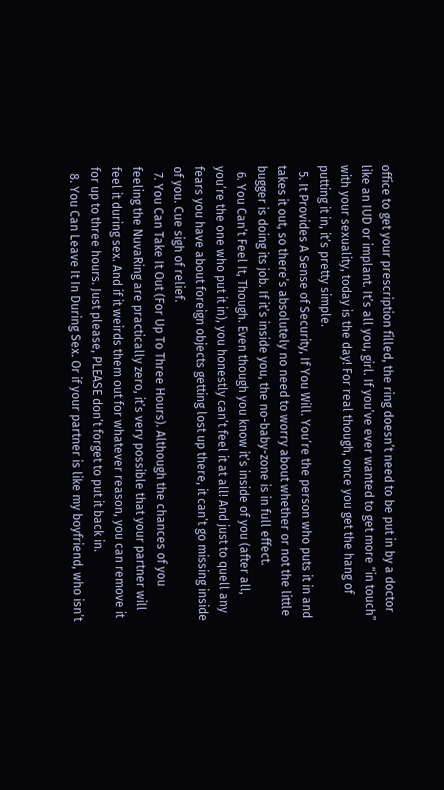office to get your prescription filled, the ring doesn’t need to be put in by a doctor like an IUD or implant. It’s all you, girl. If you’ve ever wanted to get more “in touch” with your sexuality, today is the day! For real though, once you get the hang of putting it in, it’s pretty simple.
  5. It Provides A Sense of Security, If You Will. You’re the person who puts it in and takes it out, so there’s absolutely no need to worry about whether or not the little bugger is doing its job. If it’s inside you, the no-baby-zone is in full effect.
  6. You Can’t Feel It, Though. Even though you know it’s inside of you (after all, you’re the one who put it in), you honestly can’t feel it at all! And just to quell any fears you have about foreign objects getting lost up there, it can’t go missing inside of you. Cue sigh of relief.
  7. You Can Take It Out (For Up To Three Hours). Although the chances of you feeling the NuvaRing are practically zero, it’s very possible that your partner will feel it during sex. And if it weirds them out for whatever reason, you can remove it for up to three hours. Just please, PLEASE don’t forget to put it back in.
  8. You Can Leave It In During Sex. Or if your partner is like my boyfriend, who isn’t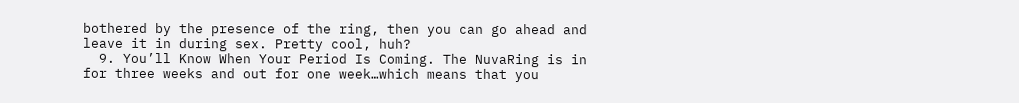bothered by the presence of the ring, then you can go ahead and leave it in during sex. Pretty cool, huh?
  9. You’ll Know When Your Period Is Coming. The NuvaRing is in for three weeks and out for one week…which means that you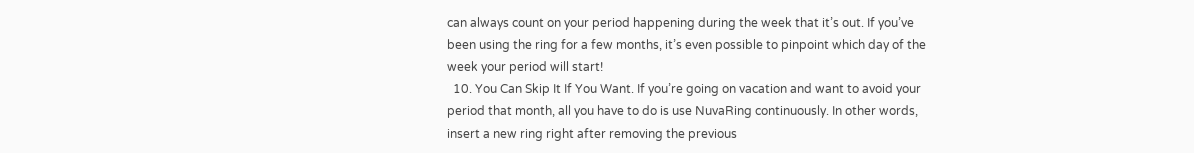can always count on your period happening during the week that it’s out. If you’ve been using the ring for a few months, it’s even possible to pinpoint which day of the week your period will start!
  10. You Can Skip It If You Want. If you’re going on vacation and want to avoid your period that month, all you have to do is use NuvaRing continuously. In other words, insert a new ring right after removing the previous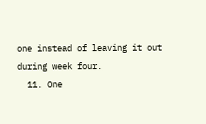one instead of leaving it out during week four.
  11. One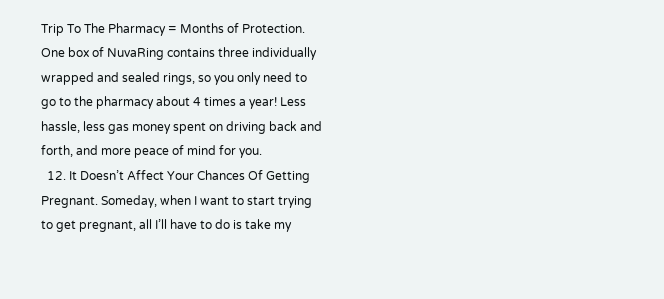Trip To The Pharmacy = Months of Protection. One box of NuvaRing contains three individually wrapped and sealed rings, so you only need to go to the pharmacy about 4 times a year! Less hassle, less gas money spent on driving back and forth, and more peace of mind for you.
  12. It Doesn’t Affect Your Chances Of Getting Pregnant. Someday, when I want to start trying to get pregnant, all I’ll have to do is take my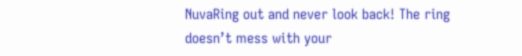NuvaRing out and never look back! The ring doesn’t mess with your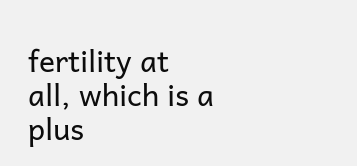fertility at all, which is a plus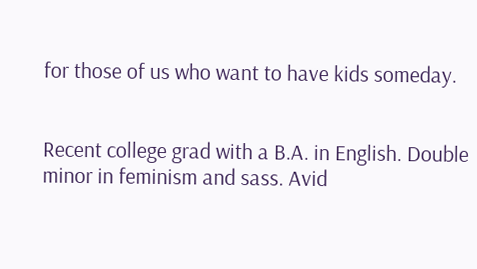for those of us who want to have kids someday.


Recent college grad with a B.A. in English. Double minor in feminism and sass. Avid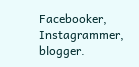Facebooker, Instagrammer, blogger.